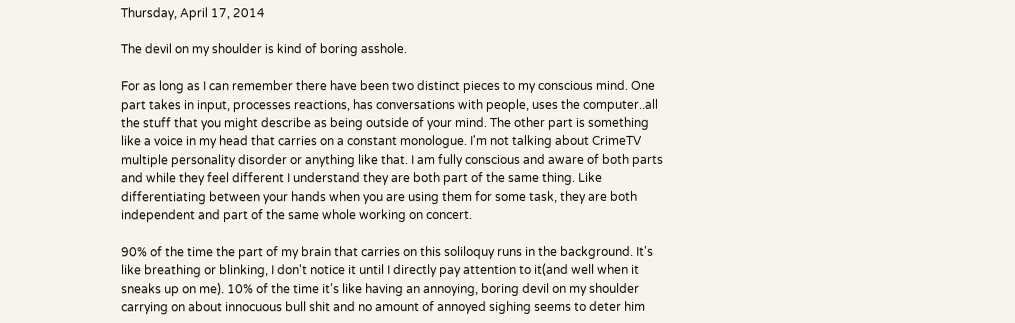Thursday, April 17, 2014

The devil on my shoulder is kind of boring asshole.

For as long as I can remember there have been two distinct pieces to my conscious mind. One part takes in input, processes reactions, has conversations with people, uses the computer..all the stuff that you might describe as being outside of your mind. The other part is something like a voice in my head that carries on a constant monologue. I'm not talking about CrimeTV multiple personality disorder or anything like that. I am fully conscious and aware of both parts and while they feel different I understand they are both part of the same thing. Like differentiating between your hands when you are using them for some task, they are both independent and part of the same whole working on concert.

90% of the time the part of my brain that carries on this soliloquy runs in the background. It's like breathing or blinking, I don't notice it until I directly pay attention to it(and well when it sneaks up on me). 10% of the time it's like having an annoying, boring devil on my shoulder carrying on about innocuous bull shit and no amount of annoyed sighing seems to deter him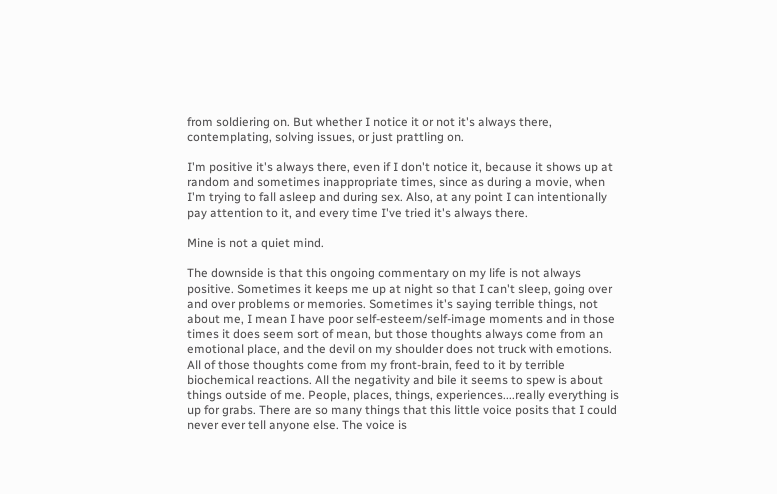from soldiering on. But whether I notice it or not it's always there, contemplating, solving issues, or just prattling on.

I'm positive it's always there, even if I don't notice it, because it shows up at random and sometimes inappropriate times, since as during a movie, when I'm trying to fall asleep and during sex. Also, at any point I can intentionally pay attention to it, and every time I've tried it's always there.

Mine is not a quiet mind.

The downside is that this ongoing commentary on my life is not always positive. Sometimes it keeps me up at night so that I can't sleep, going over and over problems or memories. Sometimes it's saying terrible things, not about me, I mean I have poor self-esteem/self-image moments and in those times it does seem sort of mean, but those thoughts always come from an emotional place, and the devil on my shoulder does not truck with emotions. All of those thoughts come from my front-brain, feed to it by terrible biochemical reactions. All the negativity and bile it seems to spew is about things outside of me. People, places, things, experiences....really everything is up for grabs. There are so many things that this little voice posits that I could never ever tell anyone else. The voice is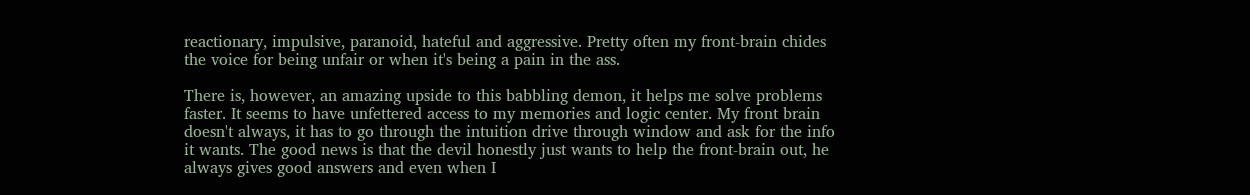reactionary, impulsive, paranoid, hateful and aggressive. Pretty often my front-brain chides the voice for being unfair or when it's being a pain in the ass.

There is, however, an amazing upside to this babbling demon, it helps me solve problems faster. It seems to have unfettered access to my memories and logic center. My front brain doesn't always, it has to go through the intuition drive through window and ask for the info it wants. The good news is that the devil honestly just wants to help the front-brain out, he always gives good answers and even when I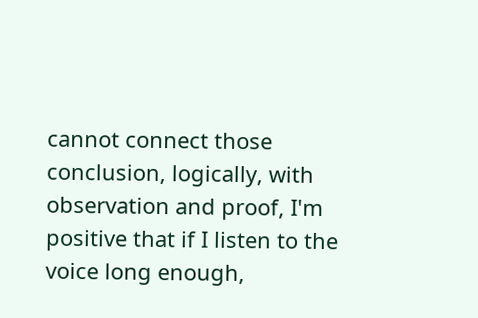cannot connect those conclusion, logically, with observation and proof, I'm positive that if I listen to the voice long enough,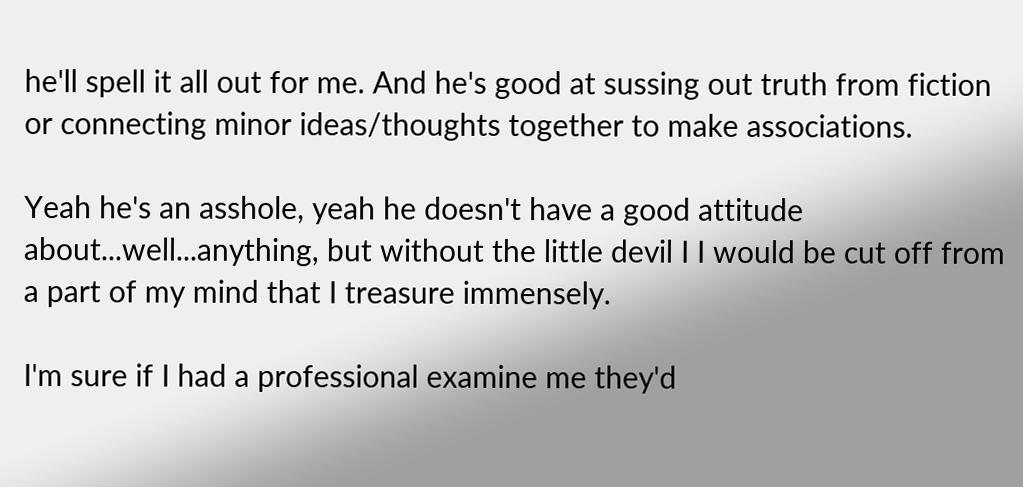he'll spell it all out for me. And he's good at sussing out truth from fiction or connecting minor ideas/thoughts together to make associations.

Yeah he's an asshole, yeah he doesn't have a good attitude about...well...anything, but without the little devil I I would be cut off from a part of my mind that I treasure immensely.

I'm sure if I had a professional examine me they'd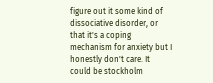figure out it some kind of dissociative disorder, or that it's a coping mechanism for anxiety but I honestly don't care. It could be stockholm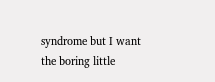syndrome but I want the boring little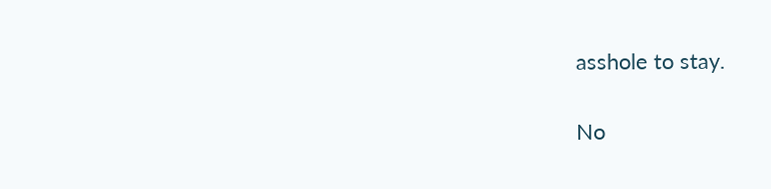asshole to stay.

No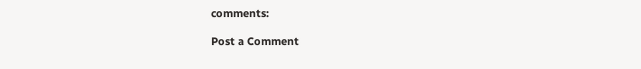comments:

Post a Comment